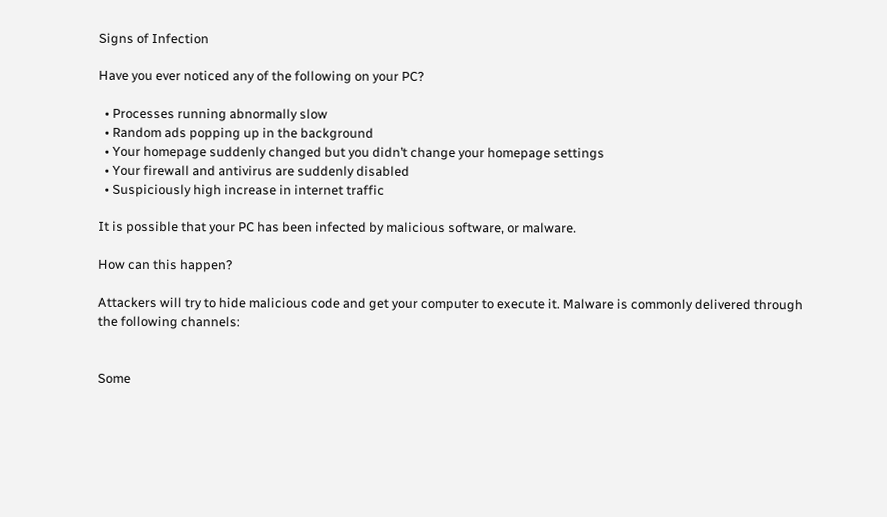Signs of Infection

Have you ever noticed any of the following on your PC?

  • Processes running abnormally slow
  • Random ads popping up in the background
  • Your homepage suddenly changed but you didn’t change your homepage settings
  • Your firewall and antivirus are suddenly disabled
  • Suspiciously high increase in internet traffic

It is possible that your PC has been infected by malicious software, or malware.

How can this happen?

Attackers will try to hide malicious code and get your computer to execute it. Malware is commonly delivered through the following channels:


Some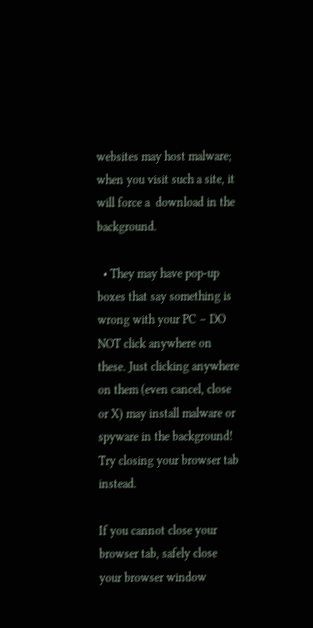websites may host malware; when you visit such a site, it will force a  download in the background.

  • They may have pop-up boxes that say something is wrong with your PC – DO NOT click anywhere on these. Just clicking anywhere on them (even cancel, close or X) may install malware or spyware in the background! Try closing your browser tab instead.

If you cannot close your browser tab, safely close your browser window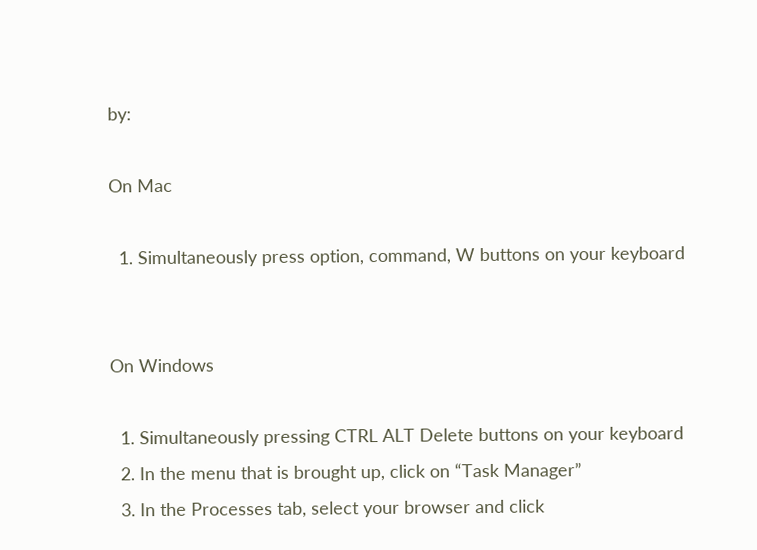by:

On Mac

  1. Simultaneously press option, command, W buttons on your keyboard


On Windows

  1. Simultaneously pressing CTRL ALT Delete buttons on your keyboard
  2. In the menu that is brought up, click on “Task Manager”
  3. In the Processes tab, select your browser and click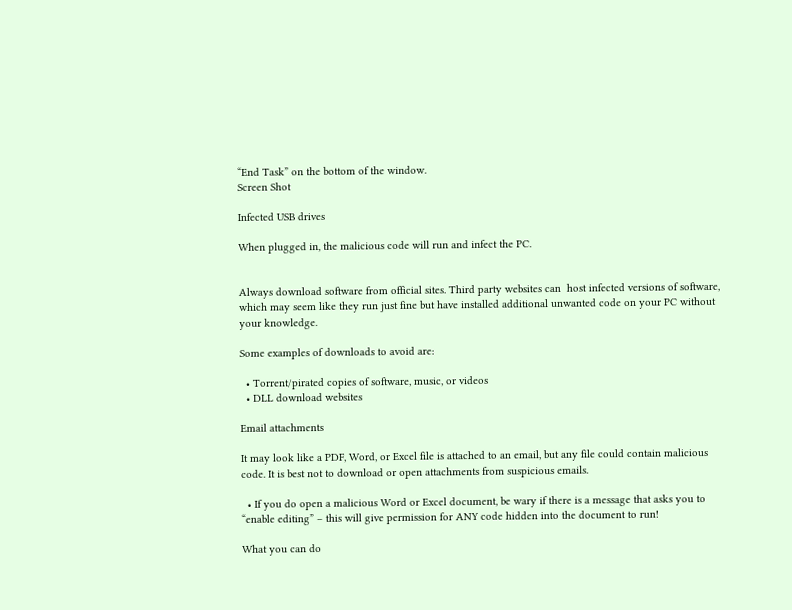“End Task” on the bottom of the window.
Screen Shot

Infected USB drives

When plugged in, the malicious code will run and infect the PC.


Always download software from official sites. Third party websites can  host infected versions of software, which may seem like they run just fine but have installed additional unwanted code on your PC without your knowledge.

Some examples of downloads to avoid are:

  • Torrent/pirated copies of software, music, or videos
  • DLL download websites

Email attachments

It may look like a PDF, Word, or Excel file is attached to an email, but any file could contain malicious code. It is best not to download or open attachments from suspicious emails.

  • If you do open a malicious Word or Excel document, be wary if there is a message that asks you to “enable editing” – this will give permission for ANY code hidden into the document to run!

What you can do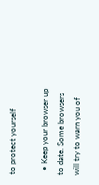to protect yourself

  • Keep your browser up to date. Some browsers will try to warn you of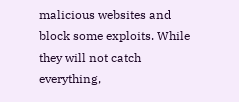malicious websites and block some exploits. While they will not catch everything,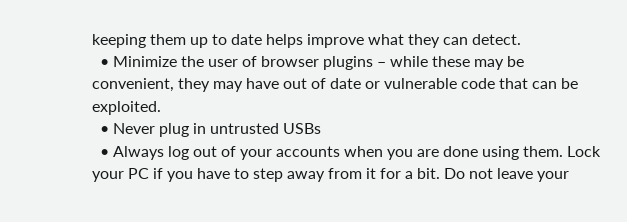keeping them up to date helps improve what they can detect.
  • Minimize the user of browser plugins – while these may be convenient, they may have out of date or vulnerable code that can be exploited.
  • Never plug in untrusted USBs
  • Always log out of your accounts when you are done using them. Lock your PC if you have to step away from it for a bit. Do not leave your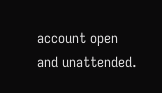account open and unattended.